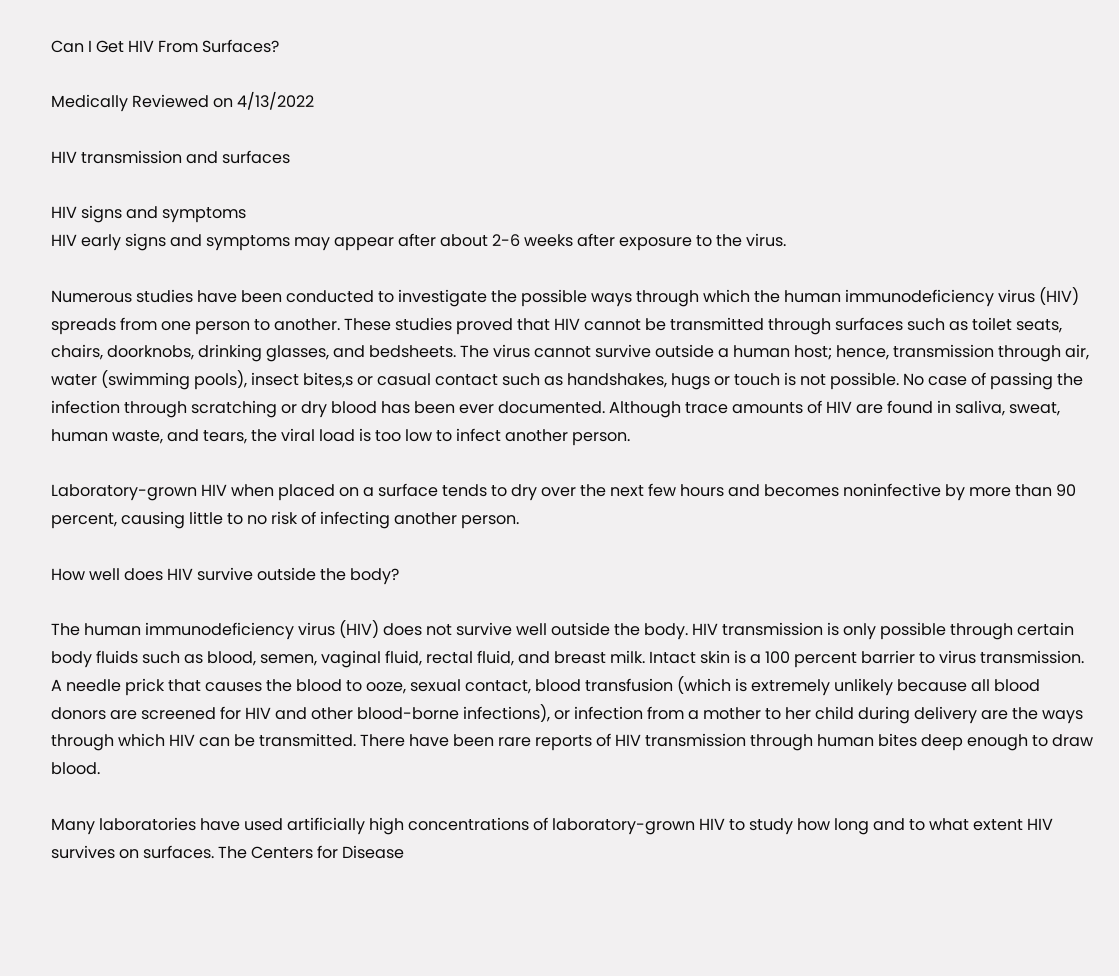Can I Get HIV From Surfaces?

Medically Reviewed on 4/13/2022

HIV transmission and surfaces

HIV signs and symptoms
HIV early signs and symptoms may appear after about 2-6 weeks after exposure to the virus.

Numerous studies have been conducted to investigate the possible ways through which the human immunodeficiency virus (HIV) spreads from one person to another. These studies proved that HIV cannot be transmitted through surfaces such as toilet seats, chairs, doorknobs, drinking glasses, and bedsheets. The virus cannot survive outside a human host; hence, transmission through air, water (swimming pools), insect bites,s or casual contact such as handshakes, hugs or touch is not possible. No case of passing the infection through scratching or dry blood has been ever documented. Although trace amounts of HIV are found in saliva, sweat, human waste, and tears, the viral load is too low to infect another person.

Laboratory-grown HIV when placed on a surface tends to dry over the next few hours and becomes noninfective by more than 90 percent, causing little to no risk of infecting another person.

How well does HIV survive outside the body?

The human immunodeficiency virus (HIV) does not survive well outside the body. HIV transmission is only possible through certain body fluids such as blood, semen, vaginal fluid, rectal fluid, and breast milk. Intact skin is a 100 percent barrier to virus transmission. A needle prick that causes the blood to ooze, sexual contact, blood transfusion (which is extremely unlikely because all blood donors are screened for HIV and other blood-borne infections), or infection from a mother to her child during delivery are the ways through which HIV can be transmitted. There have been rare reports of HIV transmission through human bites deep enough to draw blood.

Many laboratories have used artificially high concentrations of laboratory-grown HIV to study how long and to what extent HIV survives on surfaces. The Centers for Disease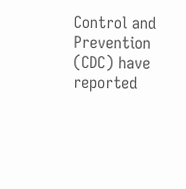Control and Prevention (CDC) have reported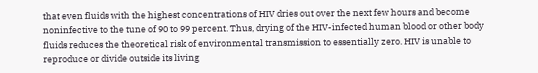that even fluids with the highest concentrations of HIV dries out over the next few hours and become noninfective to the tune of 90 to 99 percent. Thus, drying of the HIV-infected human blood or other body fluids reduces the theoretical risk of environmental transmission to essentially zero. HIV is unable to reproduce or divide outside its living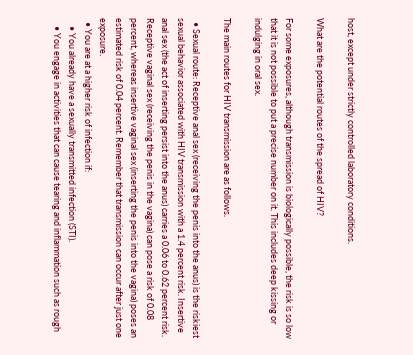host, except under strictly controlled laboratory conditions.

What are the potential routes of the spread of HIV?

For some exposures, although transmission is biologically possible, the risk is so low that it is not possible to put a precise number on it. This includes deep kissing or indulging in oral sex.

The main routes for HIV transmission are as follows.

  • Sexual route: Receptive anal sex (receiving the penis into the anus) is the riskiest sexual behavior associated with HIV transmission with a 1.4 percent risk. Insertive anal sex (the act of inserting persist into the anus) carries a 0.06 to 0.62 percent risk. Receptive vaginal sex (receiving the penis in the vagina) can pose a risk of 0.08 percent, whereas insertive vaginal sex (inserting the penis into the vagina) poses an estimated risk of 0.04 percent. Remember that transmission can occur after just one exposure.
  • You are at a higher risk of infection if:
    • You already have a sexually transmitted infection (STI).
    • You engage in activities that can cause tearing and inflammation such as rough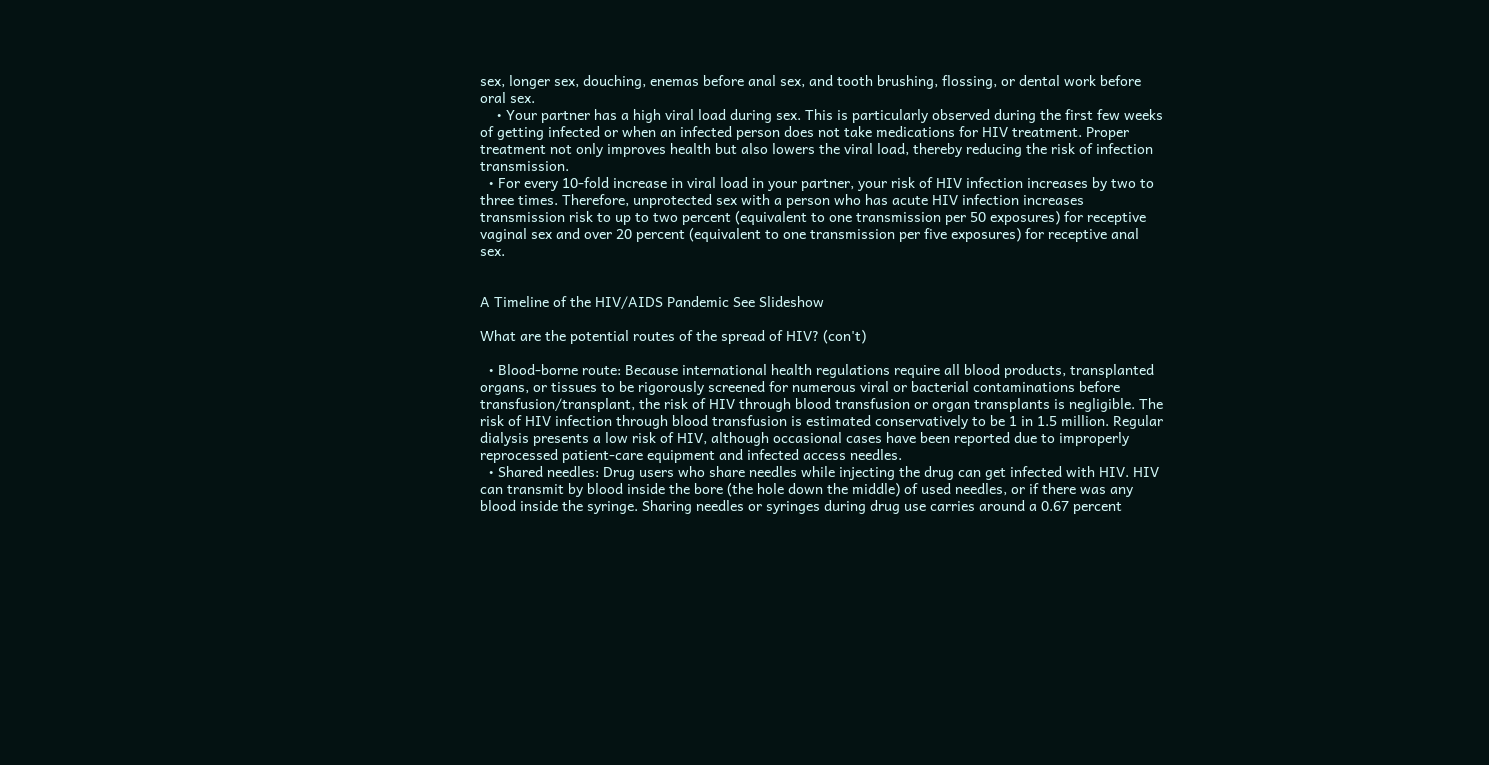sex, longer sex, douching, enemas before anal sex, and tooth brushing, flossing, or dental work before oral sex.
    • Your partner has a high viral load during sex. This is particularly observed during the first few weeks of getting infected or when an infected person does not take medications for HIV treatment. Proper treatment not only improves health but also lowers the viral load, thereby reducing the risk of infection transmission.
  • For every 10-fold increase in viral load in your partner, your risk of HIV infection increases by two to three times. Therefore, unprotected sex with a person who has acute HIV infection increases transmission risk to up to two percent (equivalent to one transmission per 50 exposures) for receptive vaginal sex and over 20 percent (equivalent to one transmission per five exposures) for receptive anal sex.


A Timeline of the HIV/AIDS Pandemic See Slideshow

What are the potential routes of the spread of HIV? (con't)

  • Blood-borne route: Because international health regulations require all blood products, transplanted organs, or tissues to be rigorously screened for numerous viral or bacterial contaminations before transfusion/transplant, the risk of HIV through blood transfusion or organ transplants is negligible. The risk of HIV infection through blood transfusion is estimated conservatively to be 1 in 1.5 million. Regular dialysis presents a low risk of HIV, although occasional cases have been reported due to improperly reprocessed patient-care equipment and infected access needles.
  • Shared needles: Drug users who share needles while injecting the drug can get infected with HIV. HIV can transmit by blood inside the bore (the hole down the middle) of used needles, or if there was any blood inside the syringe. Sharing needles or syringes during drug use carries around a 0.67 percent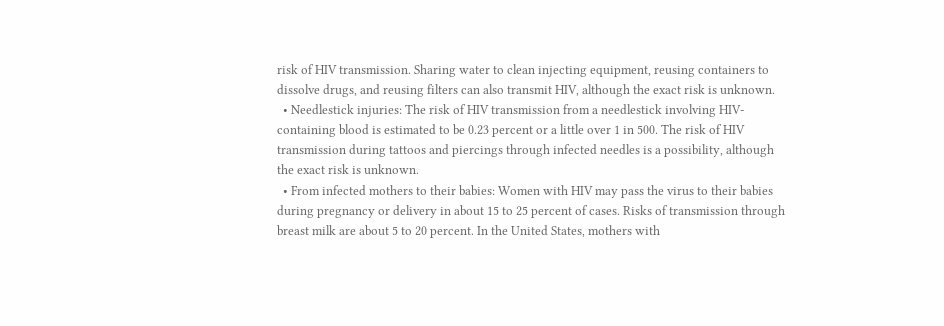risk of HIV transmission. Sharing water to clean injecting equipment, reusing containers to dissolve drugs, and reusing filters can also transmit HIV, although the exact risk is unknown.
  • Needlestick injuries: The risk of HIV transmission from a needlestick involving HIV-containing blood is estimated to be 0.23 percent or a little over 1 in 500. The risk of HIV transmission during tattoos and piercings through infected needles is a possibility, although the exact risk is unknown.
  • From infected mothers to their babies: Women with HIV may pass the virus to their babies during pregnancy or delivery in about 15 to 25 percent of cases. Risks of transmission through breast milk are about 5 to 20 percent. In the United States, mothers with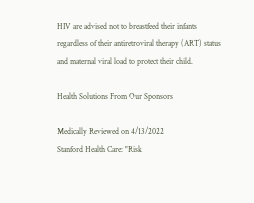HIV are advised not to breastfeed their infants regardless of their antiretroviral therapy (ART) status and maternal viral load to protect their child.

Health Solutions From Our Sponsors

Medically Reviewed on 4/13/2022
Stanford Health Care: "Risk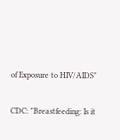of Exposure to HIV/AIDS"

CDC: "Breastfeeding: Is it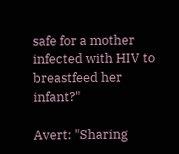safe for a mother infected with HIV to breastfeed her infant?"

Avert: "Sharing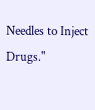Needles to Inject Drugs."